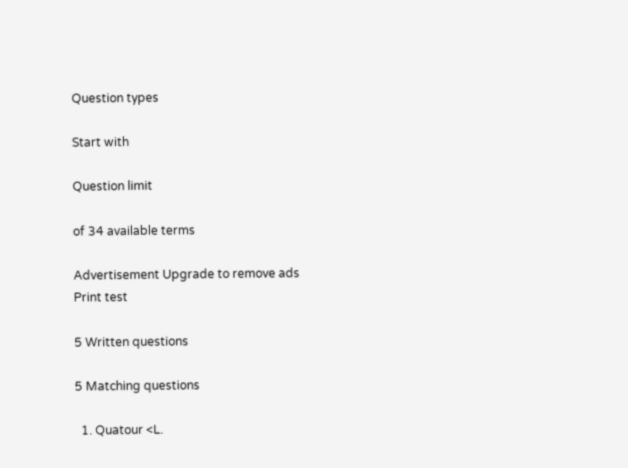Question types

Start with

Question limit

of 34 available terms

Advertisement Upgrade to remove ads
Print test

5 Written questions

5 Matching questions

  1. Quatour <L.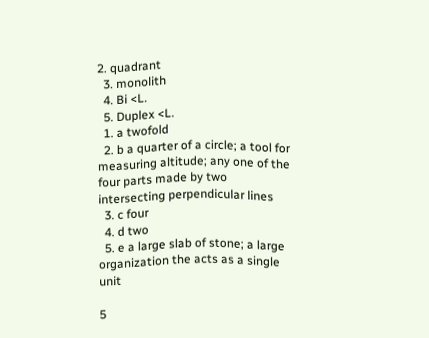2. quadrant
  3. monolith
  4. Bi <L.
  5. Duplex <L.
  1. a twofold
  2. b a quarter of a circle; a tool for measuring altitude; any one of the four parts made by two intersecting perpendicular lines
  3. c four
  4. d two
  5. e a large slab of stone; a large organization the acts as a single unit

5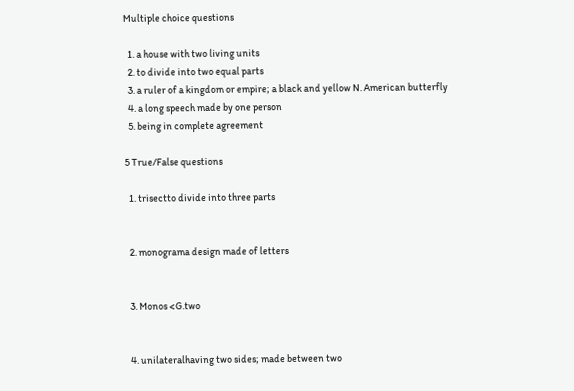Multiple choice questions

  1. a house with two living units
  2. to divide into two equal parts
  3. a ruler of a kingdom or empire; a black and yellow N. American butterfly
  4. a long speech made by one person
  5. being in complete agreement

5 True/False questions

  1. trisectto divide into three parts


  2. monograma design made of letters


  3. Monos <G.two


  4. unilateralhaving two sides; made between two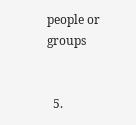people or groups


  5.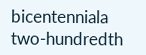bicentenniala two-hundredth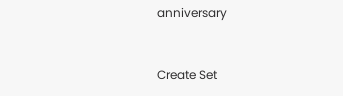anniversary


Create Set